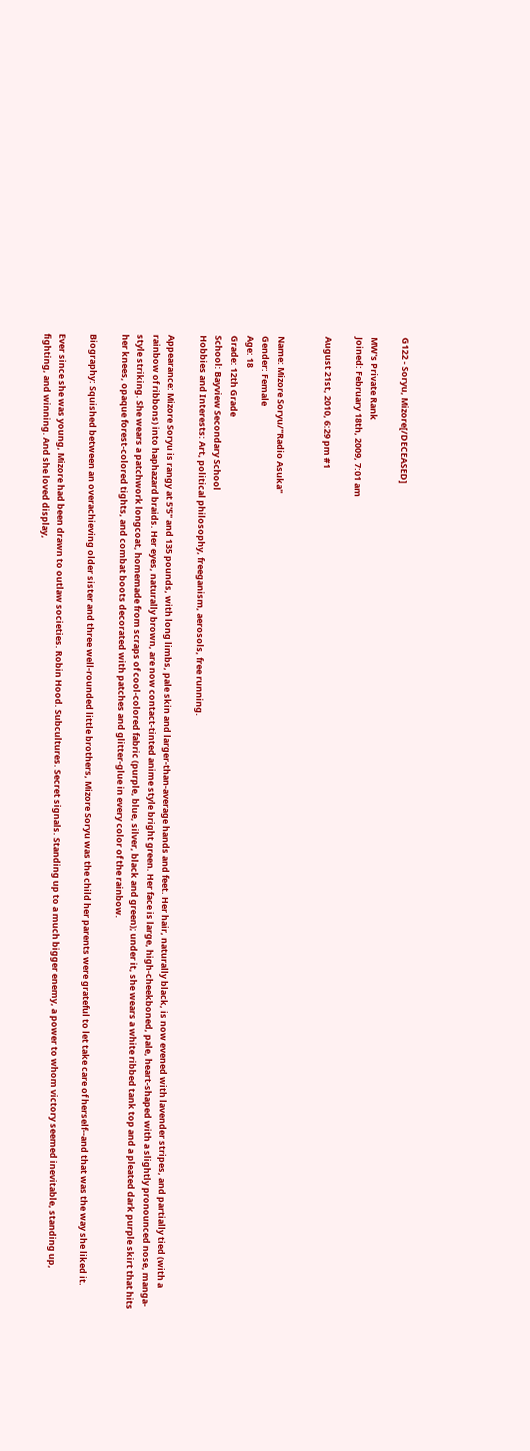G122 - Soryu, Mizore[/DECEASED]

MW's Private Rank
Joined: February 18th, 2009, 7:01 am

August 21st, 2010, 6:29 pm #1


Name: Mizore Soryu/"Radio Asuka"
Gender: Female
Age: 18
Grade: 12th Grade
School: Bayview Secondary School
Hobbies and Interests: Art, political philosophy, freeganism, aerosols, free running.

Appearance: Mizore Soryu is rangy at 5'5" and 135 pounds, with long limbs, pale skin and larger-than-average hands and feet. Her hair, naturally black, is now evened with lavender stripes, and partially tied (with a rainbow of ribbons) into haphazard braids. Her eyes, naturally brown, are now contact-tinted anime style bright green. Her face is large, high-cheekboned, pale, heart-shaped with a slightly pronounced nose, manga-style striking. She wears a patchwork longcoat, homemade from scraps of cool-colored fabric (purple, blue, silver, black and green); under it, she wears a white ribbed tank top and a pleated dark purple skirt that hits her knees, opaque forest-colored tights, and combat boots decorated with patches and glitter-glue in every color of the rainbow.

Biography: Squished between an overachieving older sister and three well-rounded little brothers, Mizore Soryu was the child her parents were grateful to let take care of herself--and that was the way she liked it.

Ever since she was young, Mizore had been drawn to outlaw societies. Robin Hood. Subcultures. Secret signals. Standing up to a much bigger enemy, a power to whom victory seemed inevitable, standing up, fighting, and winning. And she loved display,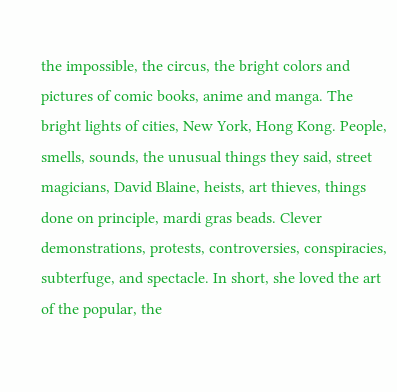the impossible, the circus, the bright colors and pictures of comic books, anime and manga. The bright lights of cities, New York, Hong Kong. People, smells, sounds, the unusual things they said, street magicians, David Blaine, heists, art thieves, things done on principle, mardi gras beads. Clever demonstrations, protests, controversies, conspiracies, subterfuge, and spectacle. In short, she loved the art of the popular, the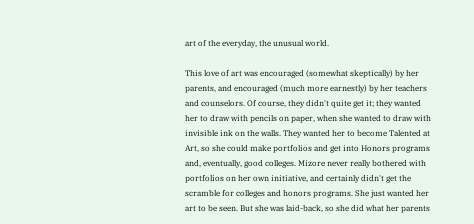art of the everyday, the unusual world.

This love of art was encouraged (somewhat skeptically) by her parents, and encouraged (much more earnestly) by her teachers and counselors. Of course, they didn't quite get it; they wanted her to draw with pencils on paper, when she wanted to draw with invisible ink on the walls. They wanted her to become Talented at Art, so she could make portfolios and get into Honors programs and, eventually, good colleges. Mizore never really bothered with portfolios on her own initiative, and certainly didn't get the scramble for colleges and honors programs. She just wanted her art to be seen. But she was laid-back, so she did what her parents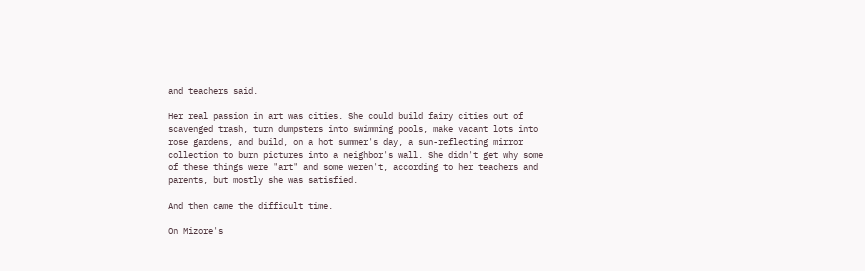and teachers said.

Her real passion in art was cities. She could build fairy cities out of scavenged trash, turn dumpsters into swimming pools, make vacant lots into rose gardens, and build, on a hot summer's day, a sun-reflecting mirror collection to burn pictures into a neighbor's wall. She didn't get why some of these things were "art" and some weren't, according to her teachers and parents, but mostly she was satisfied.

And then came the difficult time.

On Mizore's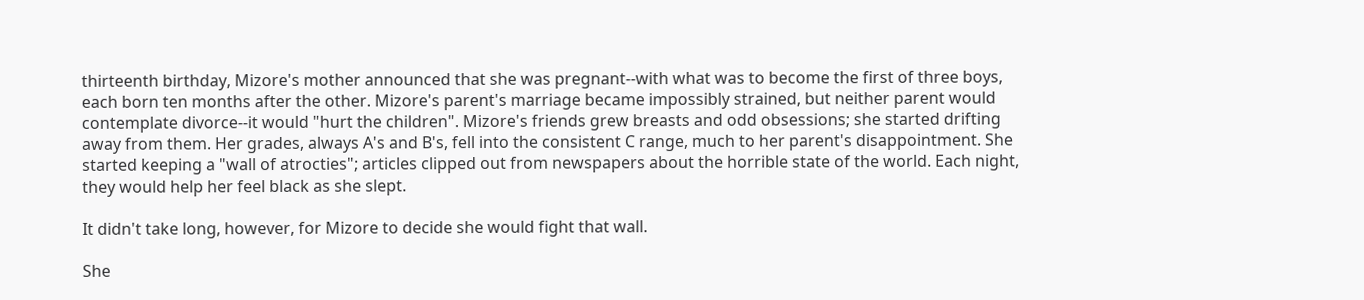thirteenth birthday, Mizore's mother announced that she was pregnant--with what was to become the first of three boys, each born ten months after the other. Mizore's parent's marriage became impossibly strained, but neither parent would contemplate divorce--it would "hurt the children". Mizore's friends grew breasts and odd obsessions; she started drifting away from them. Her grades, always A's and B's, fell into the consistent C range, much to her parent's disappointment. She started keeping a "wall of atrocties"; articles clipped out from newspapers about the horrible state of the world. Each night, they would help her feel black as she slept.

It didn't take long, however, for Mizore to decide she would fight that wall.

She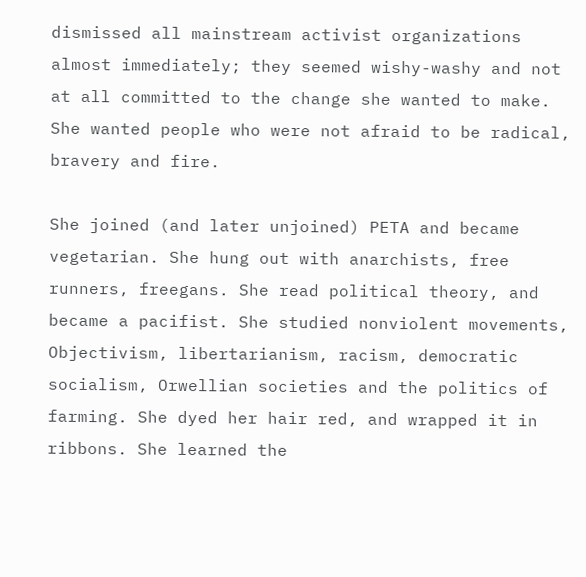dismissed all mainstream activist organizations almost immediately; they seemed wishy-washy and not at all committed to the change she wanted to make. She wanted people who were not afraid to be radical, bravery and fire.

She joined (and later unjoined) PETA and became vegetarian. She hung out with anarchists, free runners, freegans. She read political theory, and became a pacifist. She studied nonviolent movements, Objectivism, libertarianism, racism, democratic socialism, Orwellian societies and the politics of farming. She dyed her hair red, and wrapped it in ribbons. She learned the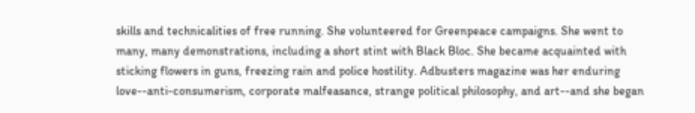skills and technicalities of free running. She volunteered for Greenpeace campaigns. She went to many, many demonstrations, including a short stint with Black Bloc. She became acquainted with sticking flowers in guns, freezing rain and police hostility. Adbusters magazine was her enduring love--anti-consumerism, corporate malfeasance, strange political philosophy, and art--and she began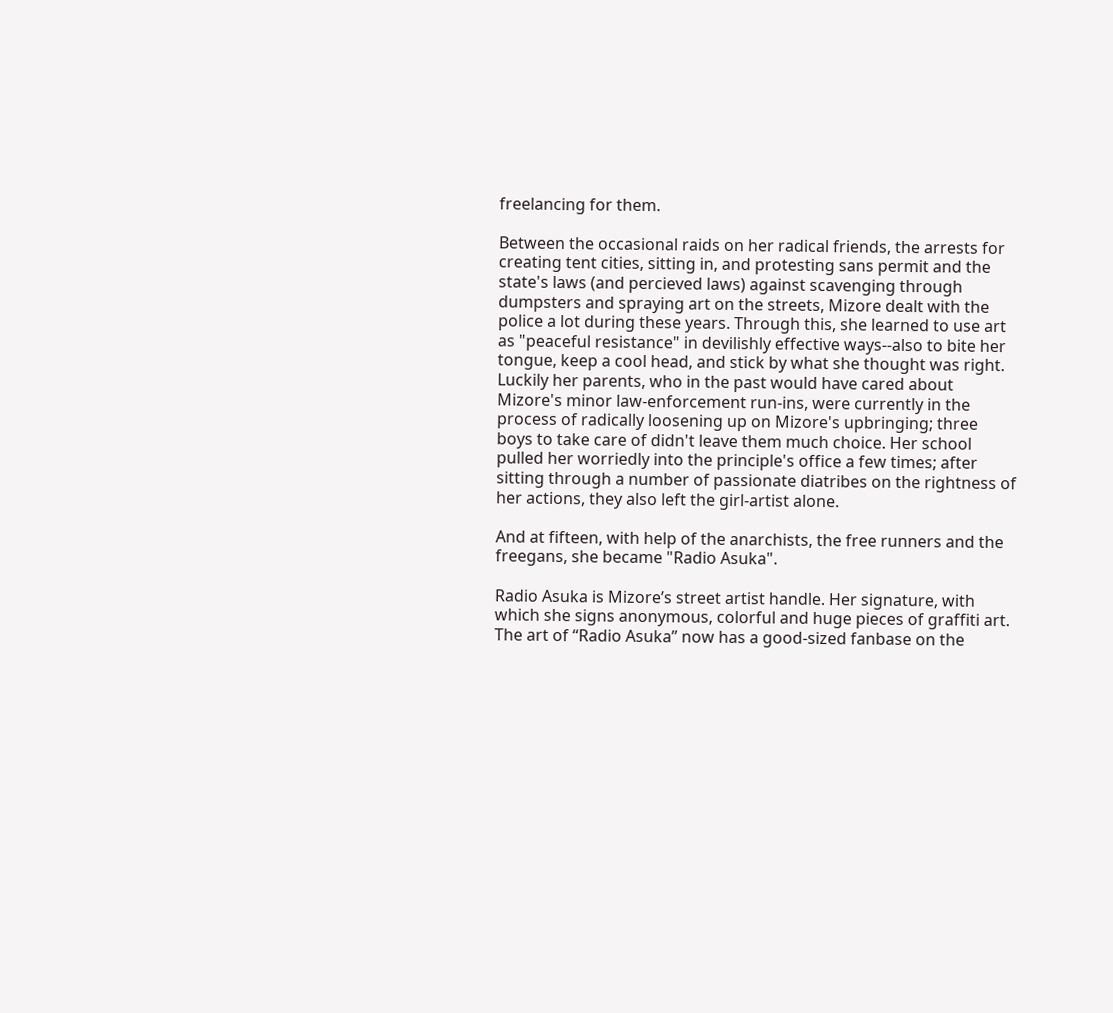freelancing for them.

Between the occasional raids on her radical friends, the arrests for creating tent cities, sitting in, and protesting sans permit and the state's laws (and percieved laws) against scavenging through dumpsters and spraying art on the streets, Mizore dealt with the police a lot during these years. Through this, she learned to use art as "peaceful resistance" in devilishly effective ways--also to bite her tongue, keep a cool head, and stick by what she thought was right. Luckily her parents, who in the past would have cared about Mizore's minor law-enforcement run-ins, were currently in the process of radically loosening up on Mizore's upbringing; three boys to take care of didn't leave them much choice. Her school pulled her worriedly into the principle's office a few times; after sitting through a number of passionate diatribes on the rightness of her actions, they also left the girl-artist alone.

And at fifteen, with help of the anarchists, the free runners and the freegans, she became "Radio Asuka".

Radio Asuka is Mizore’s street artist handle. Her signature, with which she signs anonymous, colorful and huge pieces of graffiti art. The art of “Radio Asuka” now has a good-sized fanbase on the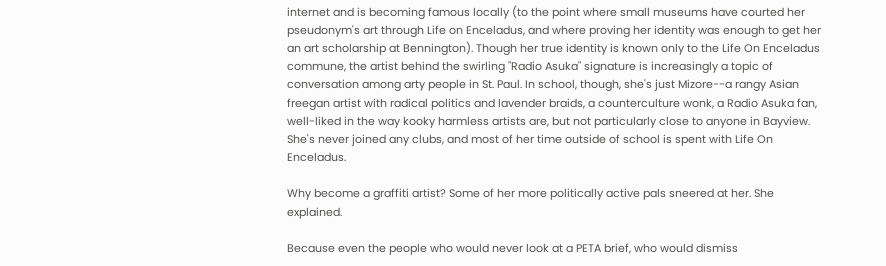internet and is becoming famous locally (to the point where small museums have courted her pseudonym's art through Life on Enceladus, and where proving her identity was enough to get her an art scholarship at Bennington). Though her true identity is known only to the Life On Enceladus commune, the artist behind the swirling "Radio Asuka" signature is increasingly a topic of conversation among arty people in St. Paul. In school, though, she's just Mizore--a rangy Asian freegan artist with radical politics and lavender braids, a counterculture wonk, a Radio Asuka fan, well-liked in the way kooky harmless artists are, but not particularly close to anyone in Bayview. She's never joined any clubs, and most of her time outside of school is spent with Life On Enceladus.

Why become a graffiti artist? Some of her more politically active pals sneered at her. She explained.

Because even the people who would never look at a PETA brief, who would dismiss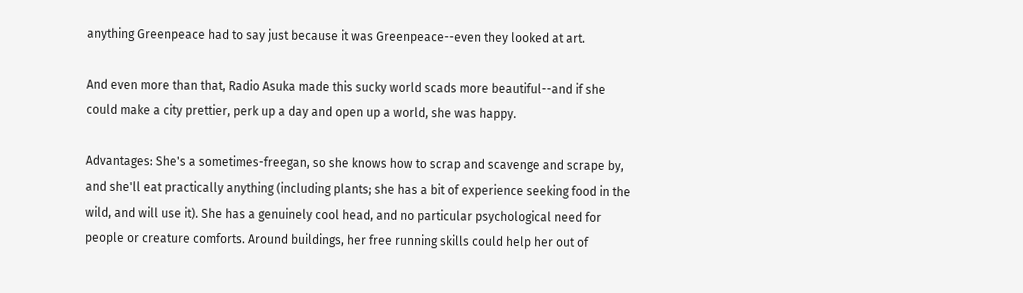anything Greenpeace had to say just because it was Greenpeace--even they looked at art.

And even more than that, Radio Asuka made this sucky world scads more beautiful--and if she could make a city prettier, perk up a day and open up a world, she was happy.

Advantages: She's a sometimes-freegan, so she knows how to scrap and scavenge and scrape by, and she'll eat practically anything (including plants; she has a bit of experience seeking food in the wild, and will use it). She has a genuinely cool head, and no particular psychological need for people or creature comforts. Around buildings, her free running skills could help her out of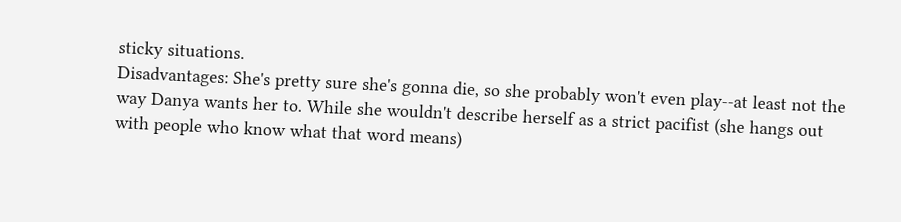sticky situations.
Disadvantages: She's pretty sure she's gonna die, so she probably won't even play--at least not the way Danya wants her to. While she wouldn't describe herself as a strict pacifist (she hangs out with people who know what that word means)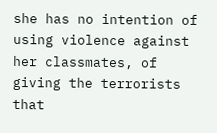she has no intention of using violence against her classmates, of giving the terrorists that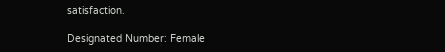satisfaction.

Designated Number: Female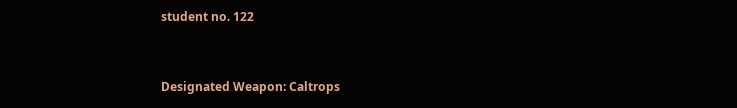student no. 122


Designated Weapon: Caltrops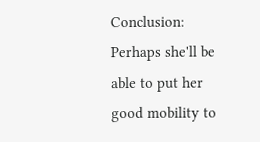Conclusion: Perhaps she'll be able to put her good mobility to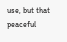use, but that peaceful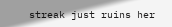streak just ruins her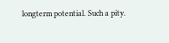longterm potential. Such a pity.